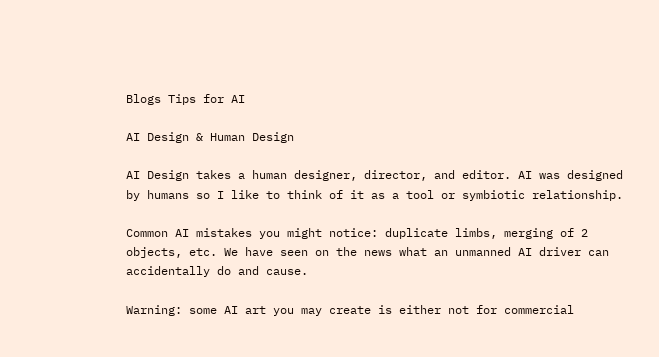Blogs Tips for AI

AI Design & Human Design

AI Design takes a human designer, director, and editor. AI was designed by humans so I like to think of it as a tool or symbiotic relationship.

Common AI mistakes you might notice: duplicate limbs, merging of 2 objects, etc. We have seen on the news what an unmanned AI driver can accidentally do and cause.

Warning: some AI art you may create is either not for commercial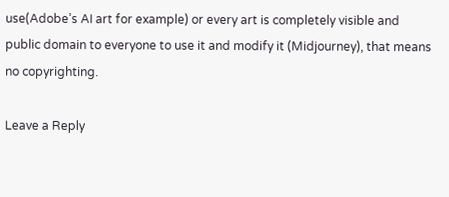use(Adobe’s AI art for example) or every art is completely visible and public domain to everyone to use it and modify it (Midjourney), that means no copyrighting.

Leave a Reply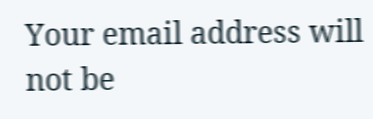Your email address will not be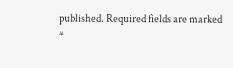published. Required fields are marked *